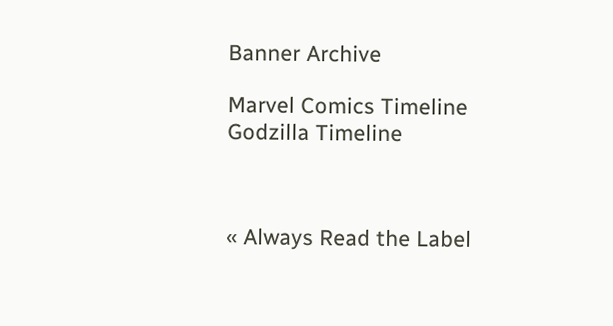Banner Archive

Marvel Comics Timeline
Godzilla Timeline



« Always Read the Label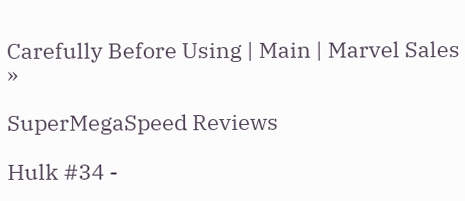Carefully Before Using | Main | Marvel Sales »

SuperMegaSpeed Reviews

Hulk #34 -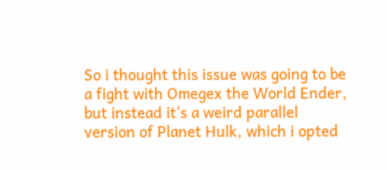So i thought this issue was going to be a fight with Omegex the World Ender, but instead it's a weird parallel version of Planet Hulk, which i opted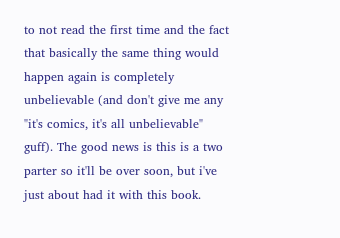to not read the first time and the fact that basically the same thing would happen again is completely unbelievable (and don't give me any "it's comics, it's all unbelievable" guff). The good news is this is a two parter so it'll be over soon, but i've just about had it with this book.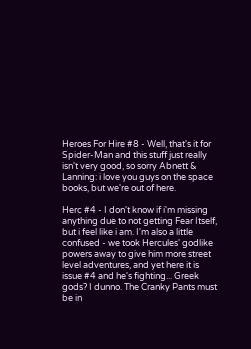Heroes For Hire #8 - Well, that's it for Spider-Man and this stuff just really isn't very good, so sorry Abnett & Lanning: i love you guys on the space books, but we're out of here.

Herc #4 - I don't know if i'm missing anything due to not getting Fear Itself, but i feel like i am. I'm also a little confused - we took Hercules' godlike powers away to give him more street level adventures, and yet here it is issue #4 and he's fighting... Greek gods? I dunno. The Cranky Pants must be in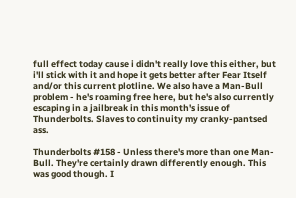full effect today cause i didn't really love this either, but i'll stick with it and hope it gets better after Fear Itself and/or this current plotline. We also have a Man-Bull problem - he's roaming free here, but he's also currently escaping in a jailbreak in this month's issue of Thunderbolts. Slaves to continuity my cranky-pantsed ass.

Thunderbolts #158 - Unless there's more than one Man-Bull. They're certainly drawn differently enough. This was good though. I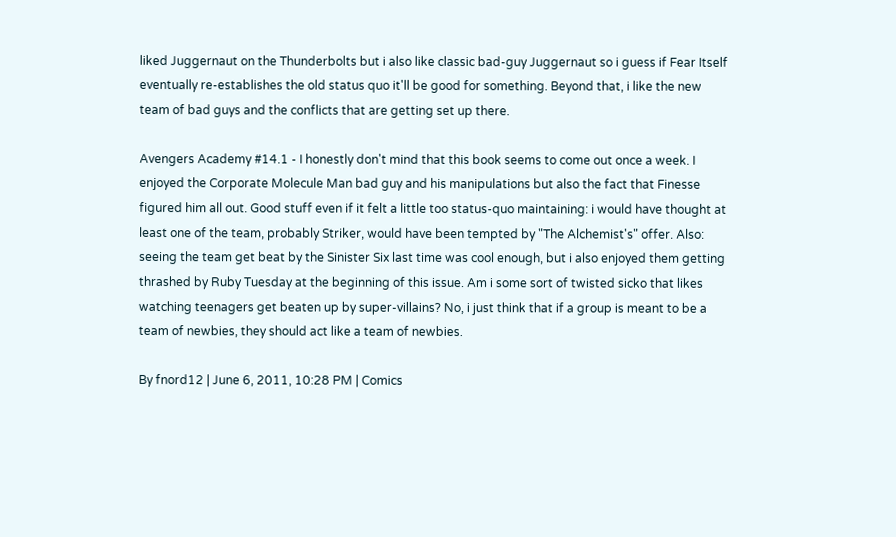liked Juggernaut on the Thunderbolts but i also like classic bad-guy Juggernaut so i guess if Fear Itself eventually re-establishes the old status quo it'll be good for something. Beyond that, i like the new team of bad guys and the conflicts that are getting set up there.

Avengers Academy #14.1 - I honestly don't mind that this book seems to come out once a week. I enjoyed the Corporate Molecule Man bad guy and his manipulations but also the fact that Finesse figured him all out. Good stuff even if it felt a little too status-quo maintaining: i would have thought at least one of the team, probably Striker, would have been tempted by "The Alchemist's" offer. Also: seeing the team get beat by the Sinister Six last time was cool enough, but i also enjoyed them getting thrashed by Ruby Tuesday at the beginning of this issue. Am i some sort of twisted sicko that likes watching teenagers get beaten up by super-villains? No, i just think that if a group is meant to be a team of newbies, they should act like a team of newbies.

By fnord12 | June 6, 2011, 10:28 PM | Comics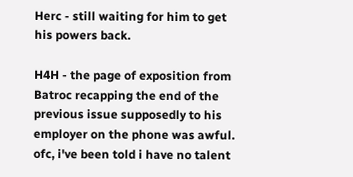Herc - still waiting for him to get his powers back.

H4H - the page of exposition from Batroc recapping the end of the previous issue supposedly to his employer on the phone was awful. ofc, i've been told i have no talent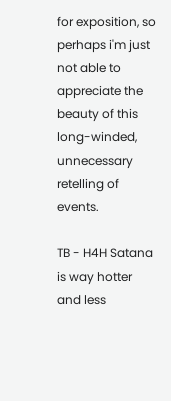for exposition, so perhaps i'm just not able to appreciate the beauty of this long-winded, unnecessary retelling of events.

TB - H4H Satana is way hotter and less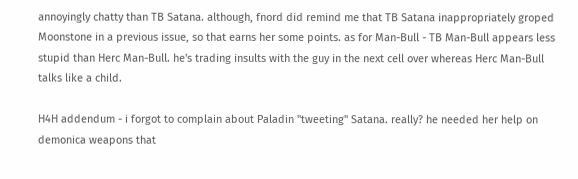annoyingly chatty than TB Satana. although, fnord did remind me that TB Satana inappropriately groped Moonstone in a previous issue, so that earns her some points. as for Man-Bull - TB Man-Bull appears less stupid than Herc Man-Bull. he's trading insults with the guy in the next cell over whereas Herc Man-Bull talks like a child.

H4H addendum - i forgot to complain about Paladin "tweeting" Satana. really? he needed her help on demonica weapons that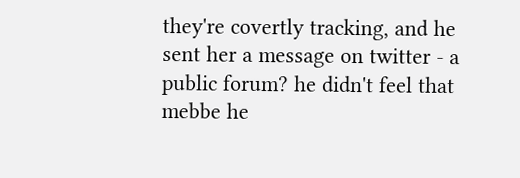they're covertly tracking, and he sent her a message on twitter - a public forum? he didn't feel that mebbe he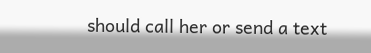should call her or send a text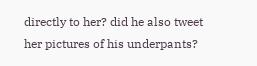directly to her? did he also tweet her pictures of his underpants?